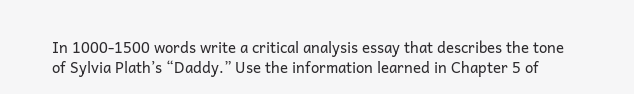In 1000-1500 words write a critical analysis essay that describes the tone of Sylvia Plath’s “Daddy.” Use the information learned in Chapter 5 of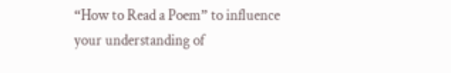“How to Read a Poem” to influence your understanding of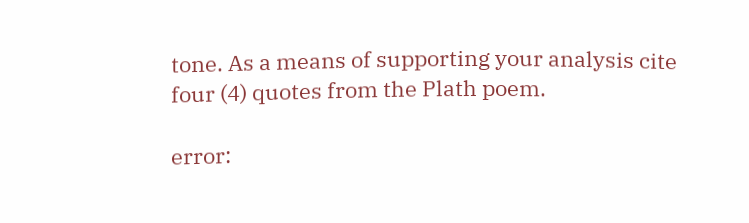tone. As a means of supporting your analysis cite four (4) quotes from the Plath poem.

error: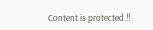Content is protected !!